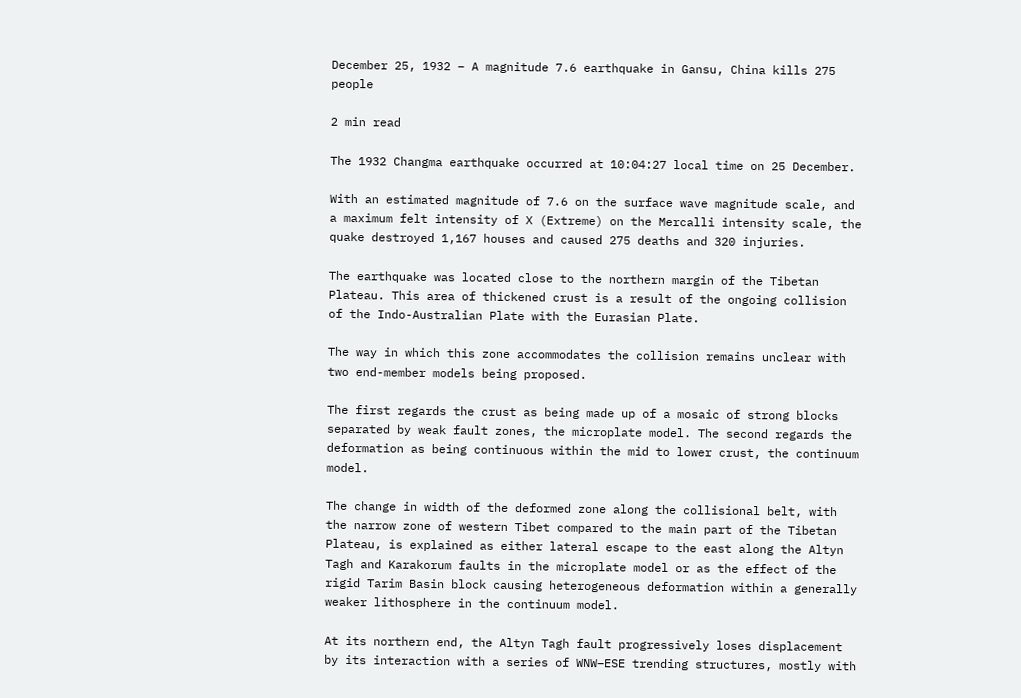December 25, 1932 – A magnitude 7.6 earthquake in Gansu, China kills 275 people

2 min read

The 1932 Changma earthquake occurred at 10:04:27 local time on 25 December.

With an estimated magnitude of 7.6 on the surface wave magnitude scale, and a maximum felt intensity of X (Extreme) on the Mercalli intensity scale, the quake destroyed 1,167 houses and caused 275 deaths and 320 injuries.

The earthquake was located close to the northern margin of the Tibetan Plateau. This area of thickened crust is a result of the ongoing collision of the Indo-Australian Plate with the Eurasian Plate.

The way in which this zone accommodates the collision remains unclear with two end-member models being proposed.

The first regards the crust as being made up of a mosaic of strong blocks separated by weak fault zones, the microplate model. The second regards the deformation as being continuous within the mid to lower crust, the continuum model.

The change in width of the deformed zone along the collisional belt, with the narrow zone of western Tibet compared to the main part of the Tibetan Plateau, is explained as either lateral escape to the east along the Altyn Tagh and Karakorum faults in the microplate model or as the effect of the rigid Tarim Basin block causing heterogeneous deformation within a generally weaker lithosphere in the continuum model.

At its northern end, the Altyn Tagh fault progressively loses displacement by its interaction with a series of WNW–ESE trending structures, mostly with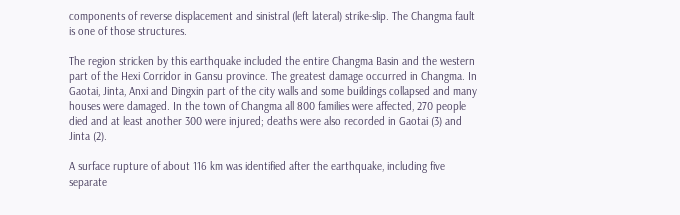components of reverse displacement and sinistral (left lateral) strike-slip. The Changma fault is one of those structures.

The region stricken by this earthquake included the entire Changma Basin and the western part of the Hexi Corridor in Gansu province. The greatest damage occurred in Changma. In Gaotai, Jinta, Anxi and Dingxin part of the city walls and some buildings collapsed and many houses were damaged. In the town of Changma all 800 families were affected, 270 people died and at least another 300 were injured; deaths were also recorded in Gaotai (3) and Jinta (2).

A surface rupture of about 116 km was identified after the earthquake, including five separate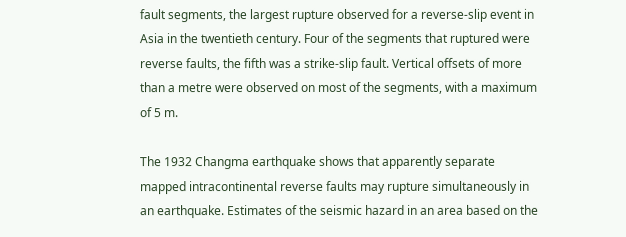fault segments, the largest rupture observed for a reverse-slip event in Asia in the twentieth century. Four of the segments that ruptured were reverse faults, the fifth was a strike-slip fault. Vertical offsets of more than a metre were observed on most of the segments, with a maximum of 5 m.

The 1932 Changma earthquake shows that apparently separate mapped intracontinental reverse faults may rupture simultaneously in an earthquake. Estimates of the seismic hazard in an area based on the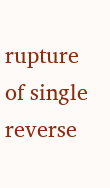rupture of single reverse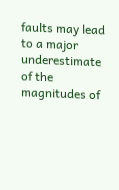faults may lead to a major underestimate of the magnitudes of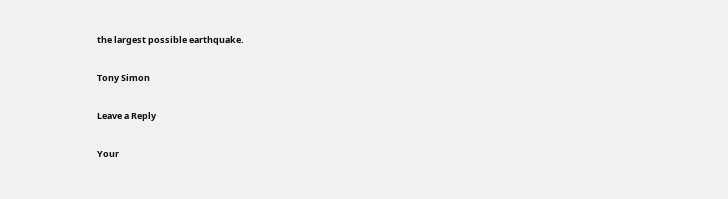the largest possible earthquake.

Tony Simon

Leave a Reply

Your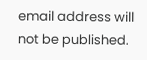email address will not be published.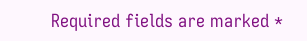Required fields are marked *